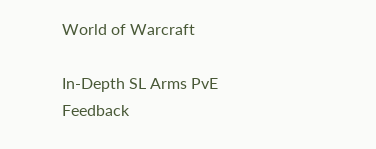World of Warcraft

In-Depth SL Arms PvE Feedback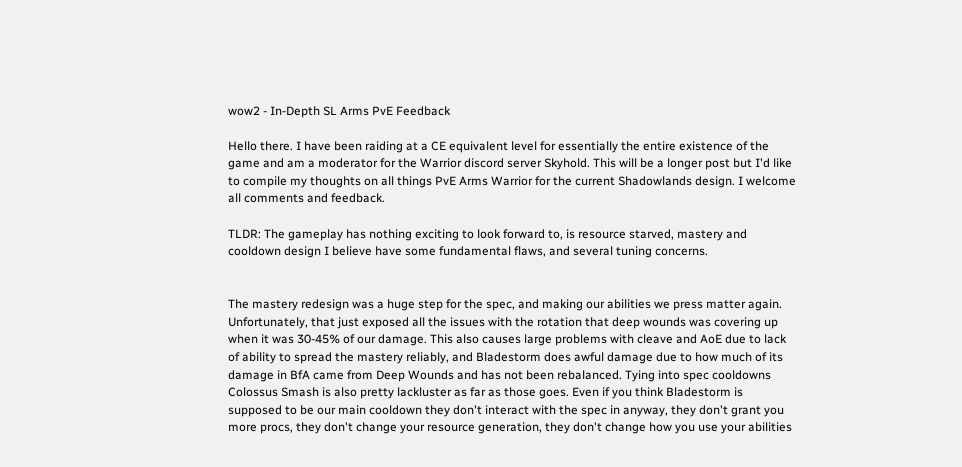wow2 - In-Depth SL Arms PvE Feedback

Hello there. I have been raiding at a CE equivalent level for essentially the entire existence of the game and am a moderator for the Warrior discord server Skyhold. This will be a longer post but I'd like to compile my thoughts on all things PvE Arms Warrior for the current Shadowlands design. I welcome all comments and feedback.

TLDR: The gameplay has nothing exciting to look forward to, is resource starved, mastery and cooldown design I believe have some fundamental flaws, and several tuning concerns.


The mastery redesign was a huge step for the spec, and making our abilities we press matter again. Unfortunately, that just exposed all the issues with the rotation that deep wounds was covering up when it was 30-45% of our damage. This also causes large problems with cleave and AoE due to lack of ability to spread the mastery reliably, and Bladestorm does awful damage due to how much of its damage in BfA came from Deep Wounds and has not been rebalanced. Tying into spec cooldowns Colossus Smash is also pretty lackluster as far as those goes. Even if you think Bladestorm is supposed to be our main cooldown they don't interact with the spec in anyway, they don't grant you more procs, they don't change your resource generation, they don't change how you use your abilities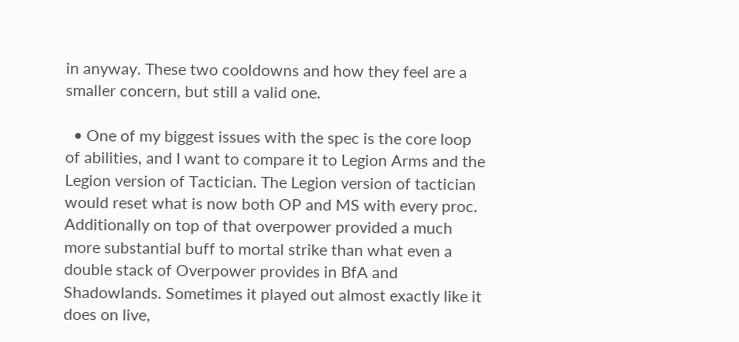in anyway. These two cooldowns and how they feel are a smaller concern, but still a valid one.

  • One of my biggest issues with the spec is the core loop of abilities, and I want to compare it to Legion Arms and the Legion version of Tactician. The Legion version of tactician would reset what is now both OP and MS with every proc. Additionally on top of that overpower provided a much more substantial buff to mortal strike than what even a double stack of Overpower provides in BfA and Shadowlands. Sometimes it played out almost exactly like it does on live,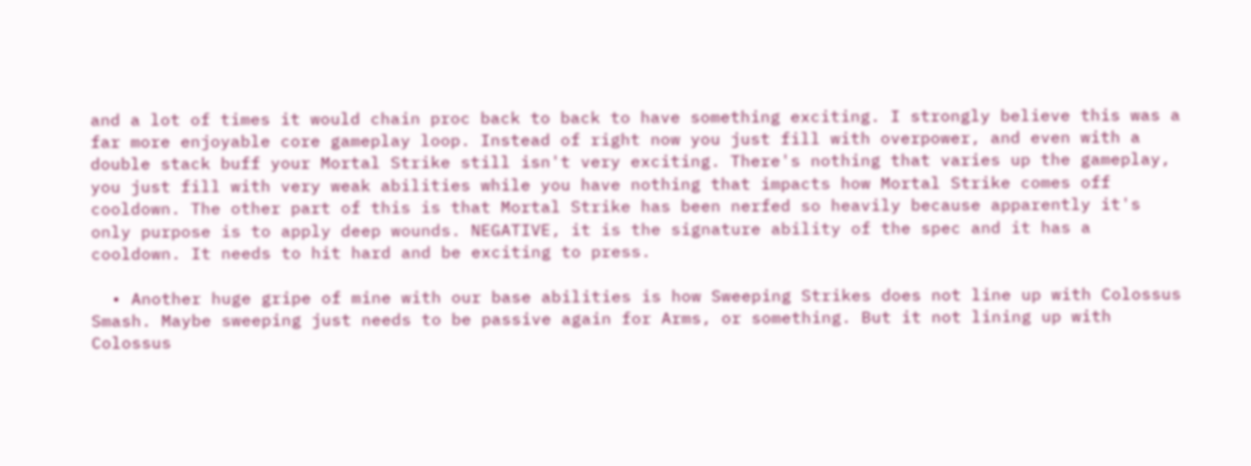and a lot of times it would chain proc back to back to have something exciting. I strongly believe this was a far more enjoyable core gameplay loop. Instead of right now you just fill with overpower, and even with a double stack buff your Mortal Strike still isn't very exciting. There's nothing that varies up the gameplay, you just fill with very weak abilities while you have nothing that impacts how Mortal Strike comes off cooldown. The other part of this is that Mortal Strike has been nerfed so heavily because apparently it's only purpose is to apply deep wounds. NEGATIVE, it is the signature ability of the spec and it has a cooldown. It needs to hit hard and be exciting to press.

  • Another huge gripe of mine with our base abilities is how Sweeping Strikes does not line up with Colossus Smash. Maybe sweeping just needs to be passive again for Arms, or something. But it not lining up with Colossus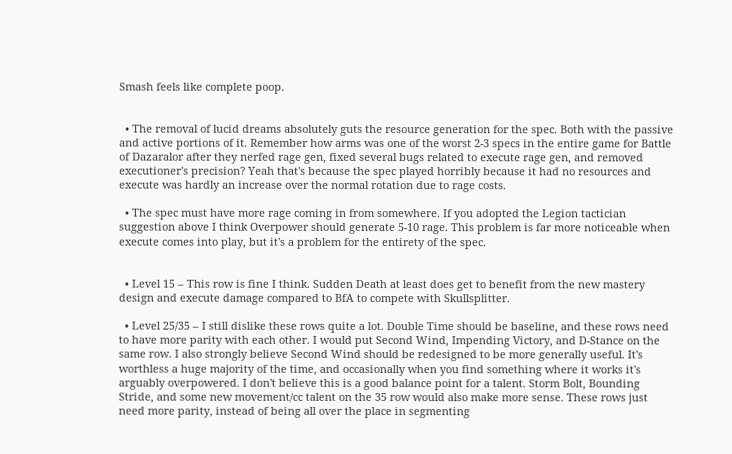Smash feels like complete poop.


  • The removal of lucid dreams absolutely guts the resource generation for the spec. Both with the passive and active portions of it. Remember how arms was one of the worst 2-3 specs in the entire game for Battle of Dazaralor after they nerfed rage gen, fixed several bugs related to execute rage gen, and removed executioner's precision? Yeah that's because the spec played horribly because it had no resources and execute was hardly an increase over the normal rotation due to rage costs.

  • The spec must have more rage coming in from somewhere. If you adopted the Legion tactician suggestion above I think Overpower should generate 5-10 rage. This problem is far more noticeable when execute comes into play, but it's a problem for the entirety of the spec.


  • Level 15 – This row is fine I think. Sudden Death at least does get to benefit from the new mastery design and execute damage compared to BfA to compete with Skullsplitter.

  • Level 25/35 – I still dislike these rows quite a lot. Double Time should be baseline, and these rows need to have more parity with each other. I would put Second Wind, Impending Victory, and D-Stance on the same row. I also strongly believe Second Wind should be redesigned to be more generally useful. It's worthless a huge majority of the time, and occasionally when you find something where it works it's arguably overpowered. I don't believe this is a good balance point for a talent. Storm Bolt, Bounding Stride, and some new movement/cc talent on the 35 row would also make more sense. These rows just need more parity, instead of being all over the place in segmenting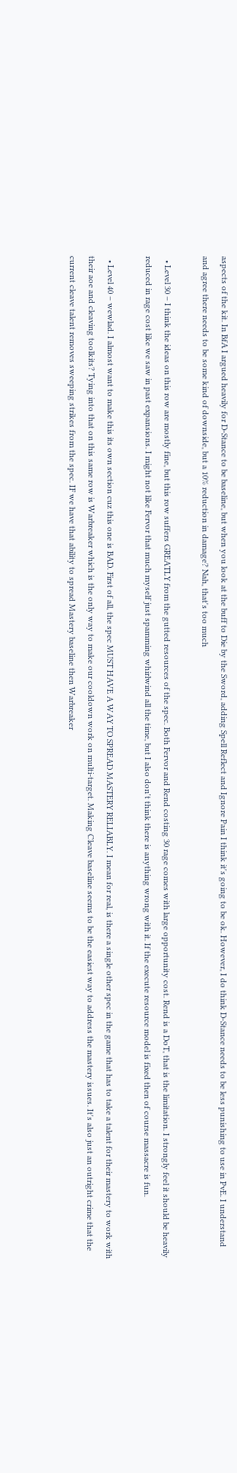aspects of the kit. In BfA I argued heavily for D-Stance to be baseline, but when you look at the buff to Die by the Sword, adding Spell Reflect and Ignore Pain I think it's going to be ok. However, I do think D-Stance needs to be less punishing to use in PvE. I understand and agree there needs to be some kind of downside, but a 10% reduction in damage? Nah, that's too much

  • Level 30 – I think the ideas on this row are mostly fine, but this row suffers GREATLY from the gutted resources of the spec. Both Fervor and Rend costing 30 rage comes with large opportunity cost. Rend is a DoT, that is the limitation. I strongly feel it should be heavily reduced in rage cost like we saw in past expansions. I might not like Fervor that much myself just spamming whirlwind all the time, but I also don't think there is anything wrong with it. If the execute resource model is fixed then of course massacre is fun.

  • Level 40 – wewlad. I almost want to make this its own section cuz this one is BAD. First of all, the spec MUST HAVE A WAY TO SPREAD MASTERY RELIABLY. I mean for real, is there a single other spec in the game that has to take a talent for their mastery to work with their aoe and cleaving toolkits? Tying into that on this same row is Warbreaker which is the only way to make our cooldown work on multi-target. Making Cleave baseline seems to be the easiest way to address the mastery issues. It's also just an outright crime that the current cleave talent removes sweeping strikes from the spec. IF we have that ability to spread Mastery baseline then Warbreaker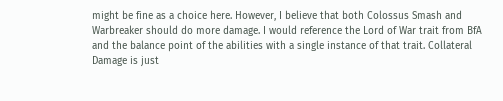might be fine as a choice here. However, I believe that both Colossus Smash and Warbreaker should do more damage. I would reference the Lord of War trait from BfA and the balance point of the abilities with a single instance of that trait. Collateral Damage is just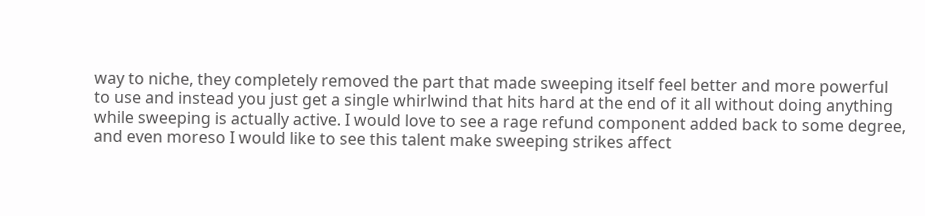way to niche, they completely removed the part that made sweeping itself feel better and more powerful to use and instead you just get a single whirlwind that hits hard at the end of it all without doing anything while sweeping is actually active. I would love to see a rage refund component added back to some degree, and even moreso I would like to see this talent make sweeping strikes affect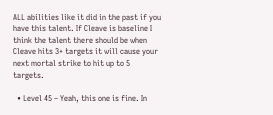ALL abilities like it did in the past if you have this talent. If Cleave is baseline I think the talent there should be when Cleave hits 3+ targets it will cause your next mortal strike to hit up to 5 targets.

  • Level 45 – Yeah, this one is fine. In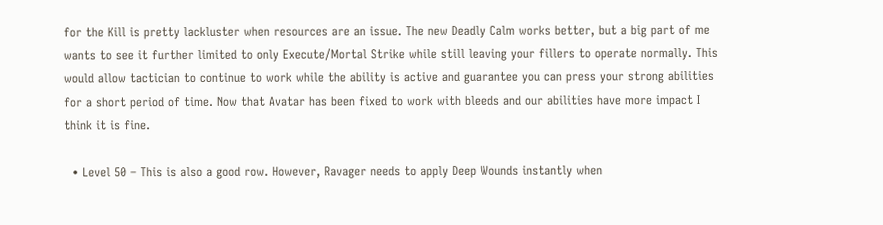for the Kill is pretty lackluster when resources are an issue. The new Deadly Calm works better, but a big part of me wants to see it further limited to only Execute/Mortal Strike while still leaving your fillers to operate normally. This would allow tactician to continue to work while the ability is active and guarantee you can press your strong abilities for a short period of time. Now that Avatar has been fixed to work with bleeds and our abilities have more impact I think it is fine.

  • Level 50 – This is also a good row. However, Ravager needs to apply Deep Wounds instantly when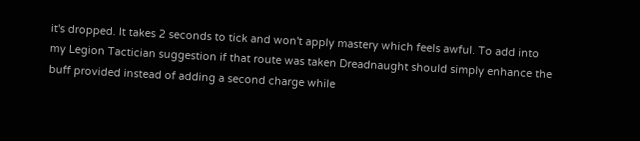it's dropped. It takes 2 seconds to tick and won't apply mastery which feels awful. To add into my Legion Tactician suggestion if that route was taken Dreadnaught should simply enhance the buff provided instead of adding a second charge while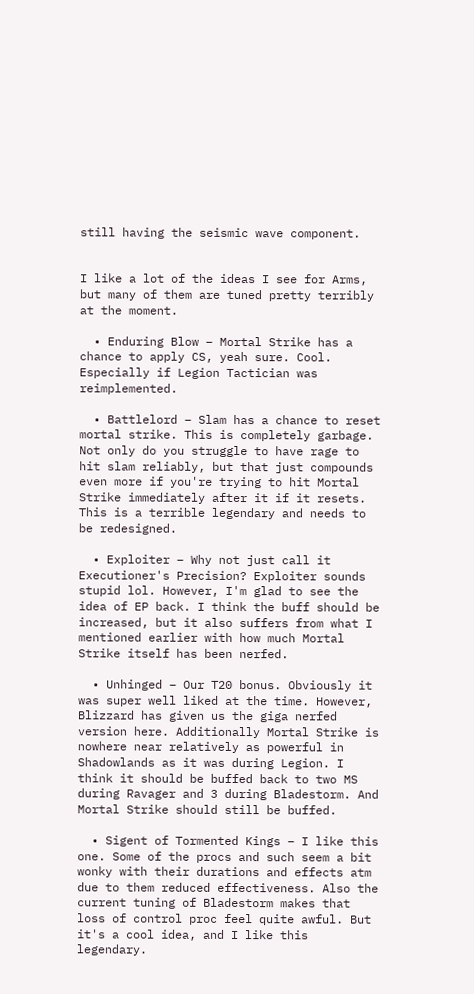still having the seismic wave component.


I like a lot of the ideas I see for Arms, but many of them are tuned pretty terribly at the moment.

  • Enduring Blow – Mortal Strike has a chance to apply CS, yeah sure. Cool. Especially if Legion Tactician was reimplemented.

  • Battlelord – Slam has a chance to reset mortal strike. This is completely garbage. Not only do you struggle to have rage to hit slam reliably, but that just compounds even more if you're trying to hit Mortal Strike immediately after it if it resets. This is a terrible legendary and needs to be redesigned.

  • Exploiter – Why not just call it Executioner's Precision? Exploiter sounds stupid lol. However, I'm glad to see the idea of EP back. I think the buff should be increased, but it also suffers from what I mentioned earlier with how much Mortal Strike itself has been nerfed.

  • Unhinged – Our T20 bonus. Obviously it was super well liked at the time. However, Blizzard has given us the giga nerfed version here. Additionally Mortal Strike is nowhere near relatively as powerful in Shadowlands as it was during Legion. I think it should be buffed back to two MS during Ravager and 3 during Bladestorm. And Mortal Strike should still be buffed.

  • Sigent of Tormented Kings – I like this one. Some of the procs and such seem a bit wonky with their durations and effects atm due to them reduced effectiveness. Also the current tuning of Bladestorm makes that loss of control proc feel quite awful. But it's a cool idea, and I like this legendary.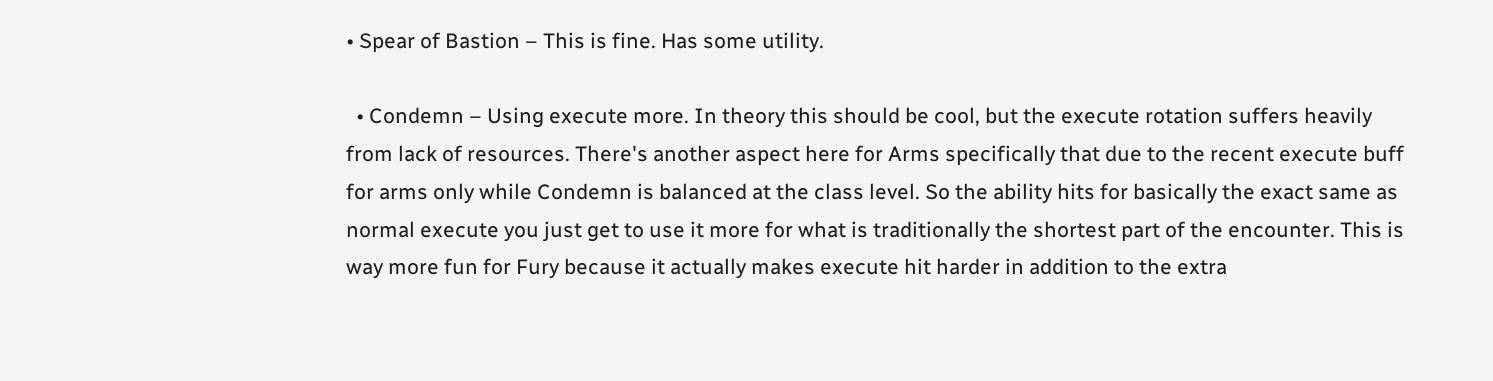• Spear of Bastion – This is fine. Has some utility.

  • Condemn – Using execute more. In theory this should be cool, but the execute rotation suffers heavily from lack of resources. There's another aspect here for Arms specifically that due to the recent execute buff for arms only while Condemn is balanced at the class level. So the ability hits for basically the exact same as normal execute you just get to use it more for what is traditionally the shortest part of the encounter. This is way more fun for Fury because it actually makes execute hit harder in addition to the extra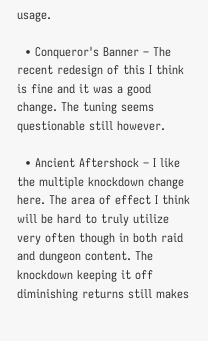usage.

  • Conqueror's Banner – The recent redesign of this I think is fine and it was a good change. The tuning seems questionable still however.

  • Ancient Aftershock – I like the multiple knockdown change here. The area of effect I think will be hard to truly utilize very often though in both raid and dungeon content. The knockdown keeping it off diminishing returns still makes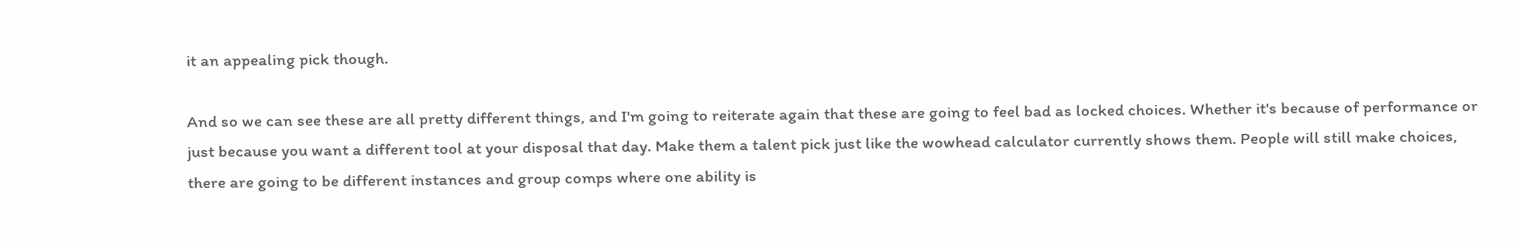it an appealing pick though.

And so we can see these are all pretty different things, and I'm going to reiterate again that these are going to feel bad as locked choices. Whether it's because of performance or just because you want a different tool at your disposal that day. Make them a talent pick just like the wowhead calculator currently shows them. People will still make choices, there are going to be different instances and group comps where one ability is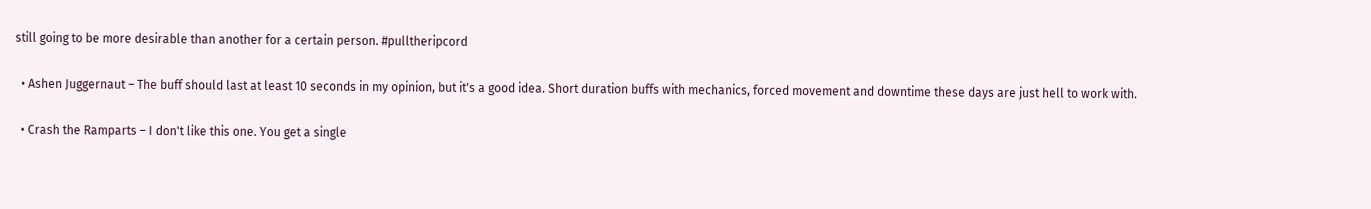still going to be more desirable than another for a certain person. #pulltheripcord

  • Ashen Juggernaut – The buff should last at least 10 seconds in my opinion, but it's a good idea. Short duration buffs with mechanics, forced movement and downtime these days are just hell to work with.

  • Crash the Ramparts – I don't like this one. You get a single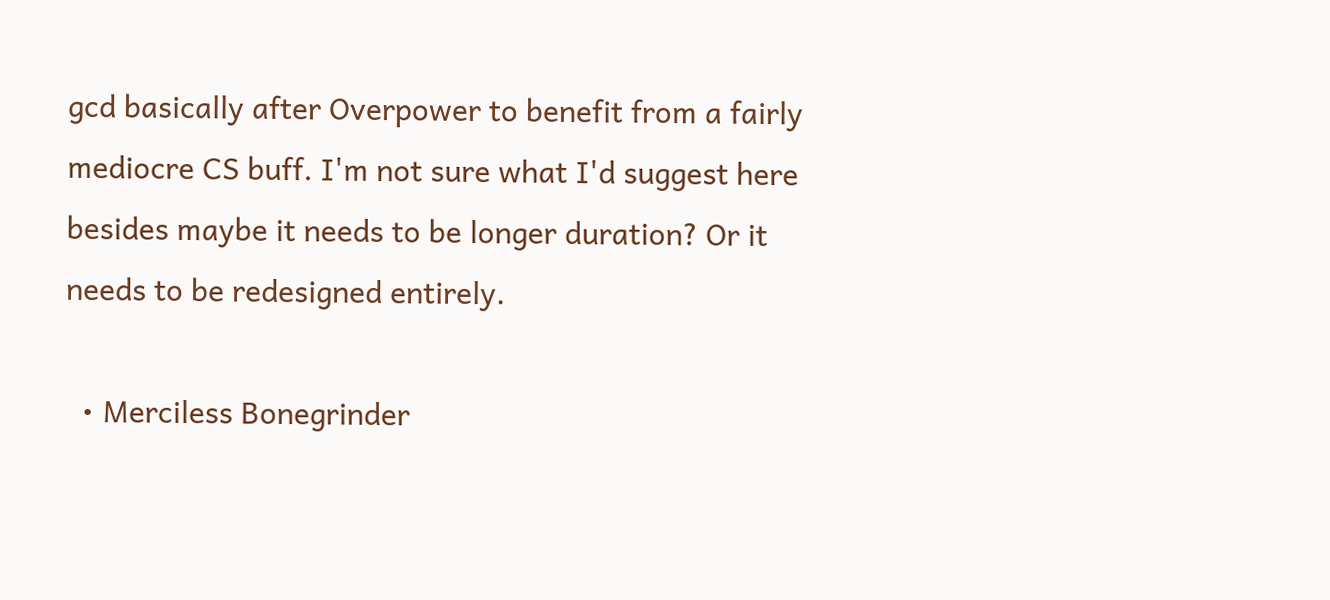gcd basically after Overpower to benefit from a fairly mediocre CS buff. I'm not sure what I'd suggest here besides maybe it needs to be longer duration? Or it needs to be redesigned entirely.

  • Merciless Bonegrinder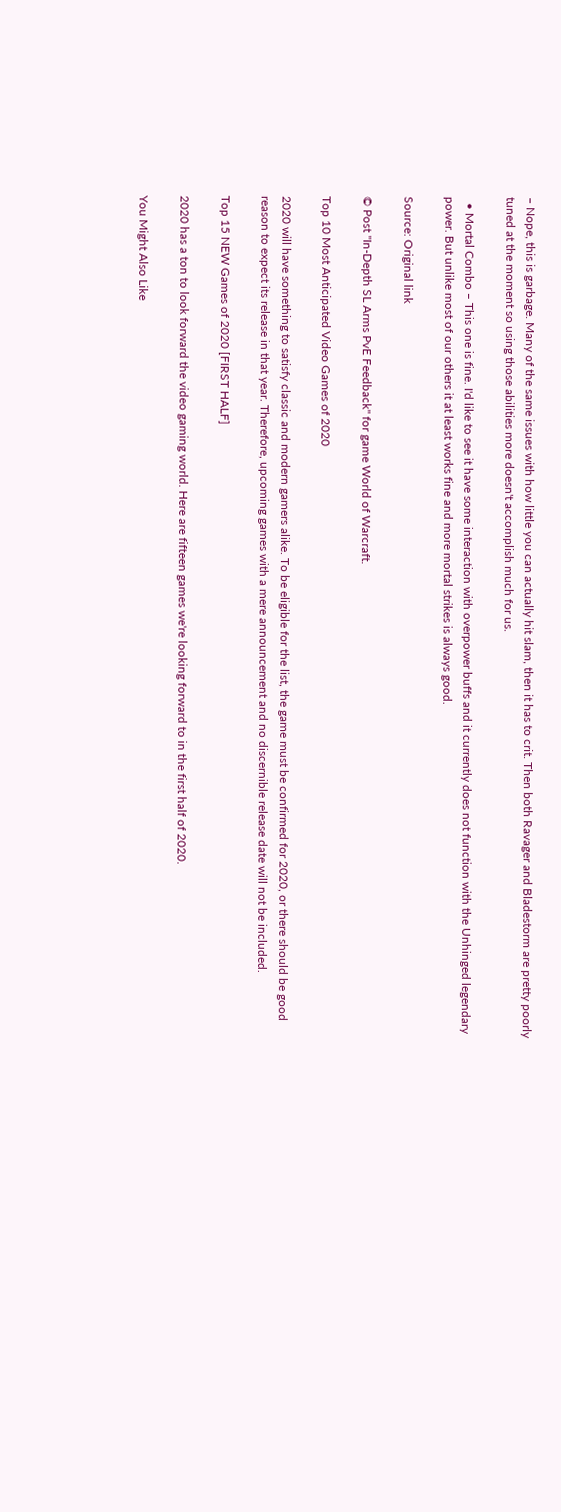– Nope, this is garbage. Many of the same issues with how little you can actually hit slam, then it has to crit. Then both Ravager and Bladestorm are pretty poorly tuned at the moment so using those abilities more doesn't accomplish much for us.

  • Mortal Combo – This one is fine. I'd like to see it have some interaction with overpower buffs and it currently does not function with the Unhinged legendary power. But unlike most of our others it at least works fine and more mortal strikes is always good.

Source: Original link

© Post "In-Depth SL Arms PvE Feedback" for game World of Warcraft.

Top 10 Most Anticipated Video Games of 2020

2020 will have something to satisfy classic and modern gamers alike. To be eligible for the list, the game must be confirmed for 2020, or there should be good reason to expect its release in that year. Therefore, upcoming games with a mere announcement and no discernible release date will not be included.

Top 15 NEW Games of 2020 [FIRST HALF]

2020 has a ton to look forward the video gaming world. Here are fifteen games we're looking forward to in the first half of 2020.

You Might Also Like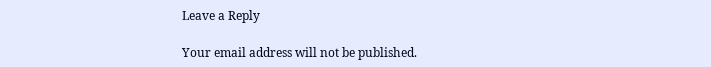Leave a Reply

Your email address will not be published.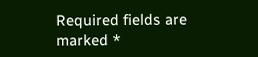Required fields are marked *